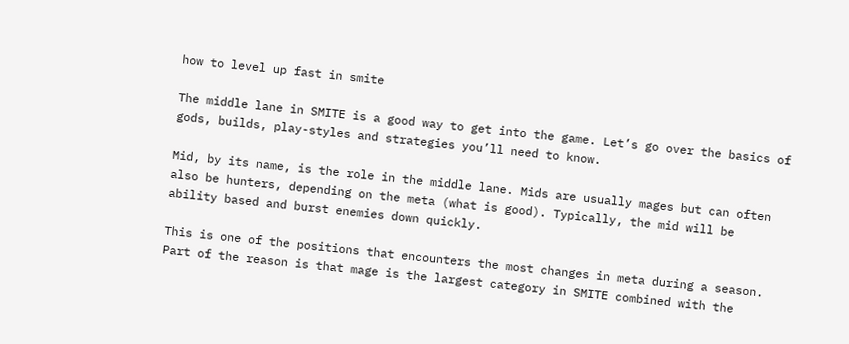how to level up fast in smite

The middle lane in SMITE is a good way to get into the game. Let’s go over the basics of gods, builds, play-styles and strategies you’ll need to know.

Mid, by its name, is the role in the middle lane. Mids are usually mages but can often also be hunters, depending on the meta (what is good). Typically, the mid will be ability based and burst enemies down quickly.

This is one of the positions that encounters the most changes in meta during a season. Part of the reason is that mage is the largest category in SMITE combined with the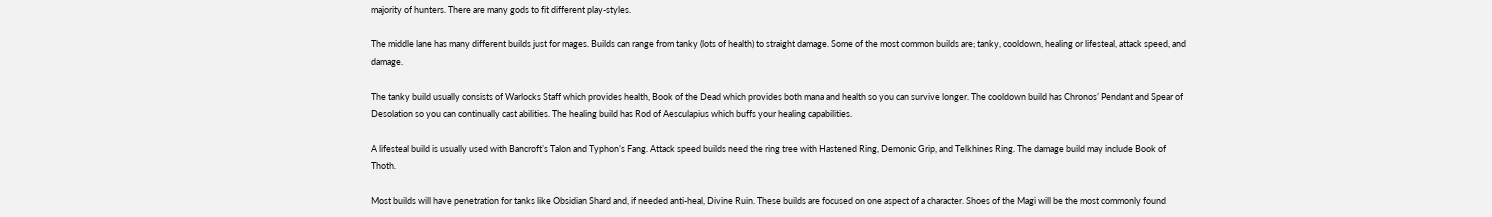majority of hunters. There are many gods to fit different play-styles.

The middle lane has many different builds just for mages. Builds can range from tanky (lots of health) to straight damage. Some of the most common builds are; tanky, cooldown, healing or lifesteal, attack speed, and damage.

The tanky build usually consists of Warlocks Staff which provides health, Book of the Dead which provides both mana and health so you can survive longer. The cooldown build has Chronos’ Pendant and Spear of Desolation so you can continually cast abilities. The healing build has Rod of Aesculapius which buffs your healing capabilities.

A lifesteal build is usually used with Bancroft’s Talon and Typhon’s Fang. Attack speed builds need the ring tree with Hastened Ring, Demonic Grip, and Telkhines Ring. The damage build may include Book of Thoth.

Most builds will have penetration for tanks like Obsidian Shard and, if needed anti-heal, Divine Ruin. These builds are focused on one aspect of a character. Shoes of the Magi will be the most commonly found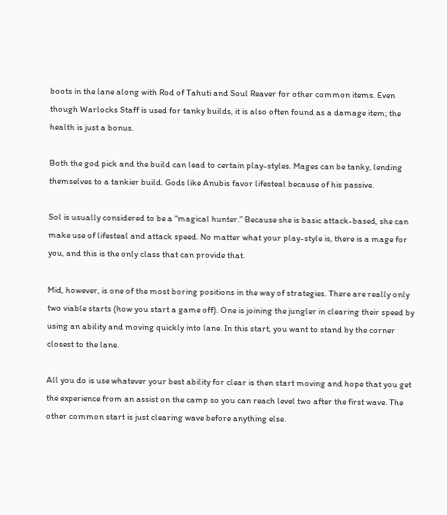boots in the lane along with Rod of Tahuti and Soul Reaver for other common items. Even though Warlocks Staff is used for tanky builds, it is also often found as a damage item; the health is just a bonus.

Both the god pick and the build can lead to certain play-styles. Mages can be tanky, lending themselves to a tankier build. Gods like Anubis favor lifesteal because of his passive.

Sol is usually considered to be a “magical hunter.” Because she is basic attack-based, she can make use of lifesteal and attack speed. No matter what your play-style is, there is a mage for you, and this is the only class that can provide that.

Mid, however, is one of the most boring positions in the way of strategies. There are really only two viable starts (how you start a game off). One is joining the jungler in clearing their speed by using an ability and moving quickly into lane. In this start, you want to stand by the corner closest to the lane.

All you do is use whatever your best ability for clear is then start moving and hope that you get the experience from an assist on the camp so you can reach level two after the first wave. The other common start is just clearing wave before anything else.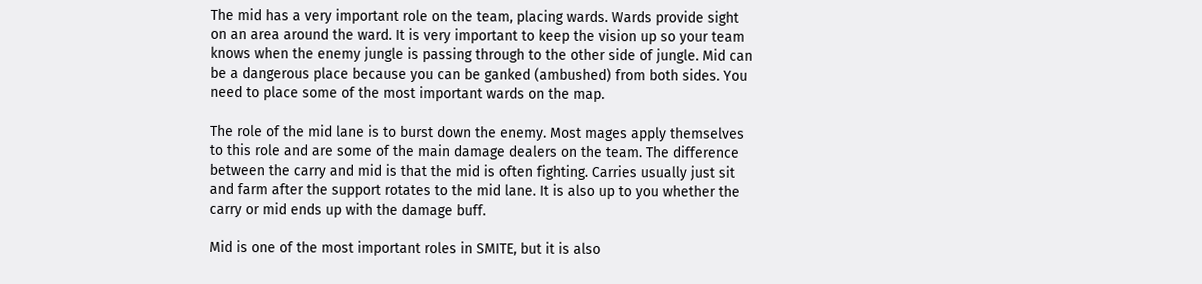The mid has a very important role on the team, placing wards. Wards provide sight on an area around the ward. It is very important to keep the vision up so your team knows when the enemy jungle is passing through to the other side of jungle. Mid can be a dangerous place because you can be ganked (ambushed) from both sides. You need to place some of the most important wards on the map.

The role of the mid lane is to burst down the enemy. Most mages apply themselves to this role and are some of the main damage dealers on the team. The difference between the carry and mid is that the mid is often fighting. Carries usually just sit and farm after the support rotates to the mid lane. It is also up to you whether the carry or mid ends up with the damage buff.

Mid is one of the most important roles in SMITE, but it is also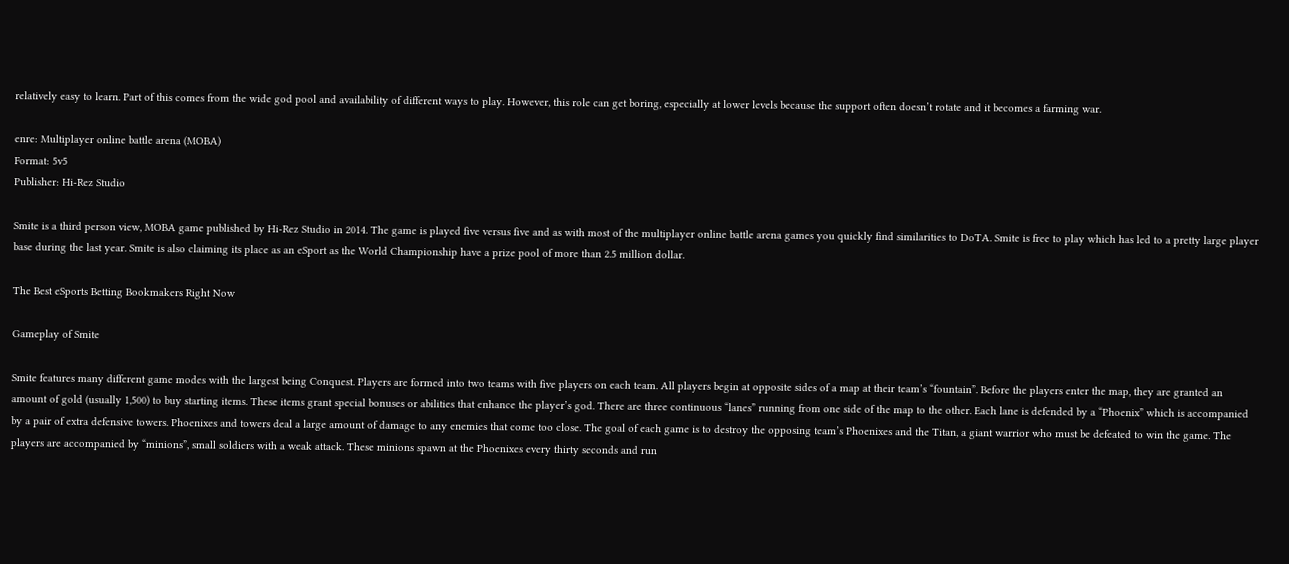relatively easy to learn. Part of this comes from the wide god pool and availability of different ways to play. However, this role can get boring, especially at lower levels because the support often doesn’t rotate and it becomes a farming war.

enre: Multiplayer online battle arena (MOBA)
Format: 5v5
Publisher: Hi-Rez Studio

Smite is a third person view, MOBA game published by Hi-Rez Studio in 2014. The game is played five versus five and as with most of the multiplayer online battle arena games you quickly find similarities to DoTA. Smite is free to play which has led to a pretty large player base during the last year. Smite is also claiming its place as an eSport as the World Championship have a prize pool of more than 2.5 million dollar.

The Best eSports Betting Bookmakers Right Now

Gameplay of Smite

Smite features many different game modes with the largest being Conquest. Players are formed into two teams with five players on each team. All players begin at opposite sides of a map at their team’s “fountain”. Before the players enter the map, they are granted an amount of gold (usually 1,500) to buy starting items. These items grant special bonuses or abilities that enhance the player’s god. There are three continuous “lanes” running from one side of the map to the other. Each lane is defended by a “Phoenix” which is accompanied by a pair of extra defensive towers. Phoenixes and towers deal a large amount of damage to any enemies that come too close. The goal of each game is to destroy the opposing team’s Phoenixes and the Titan, a giant warrior who must be defeated to win the game. The players are accompanied by “minions”, small soldiers with a weak attack. These minions spawn at the Phoenixes every thirty seconds and run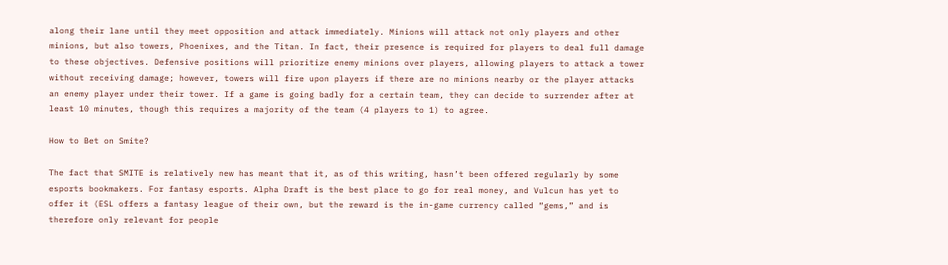along their lane until they meet opposition and attack immediately. Minions will attack not only players and other minions, but also towers, Phoenixes, and the Titan. In fact, their presence is required for players to deal full damage to these objectives. Defensive positions will prioritize enemy minions over players, allowing players to attack a tower without receiving damage; however, towers will fire upon players if there are no minions nearby or the player attacks an enemy player under their tower. If a game is going badly for a certain team, they can decide to surrender after at least 10 minutes, though this requires a majority of the team (4 players to 1) to agree.

How to Bet on Smite?

The fact that SMITE is relatively new has meant that it, as of this writing, hasn’t been offered regularly by some esports bookmakers. For fantasy esports. Alpha Draft is the best place to go for real money, and Vulcun has yet to offer it (ESL offers a fantasy league of their own, but the reward is the in-game currency called “gems,” and is therefore only relevant for people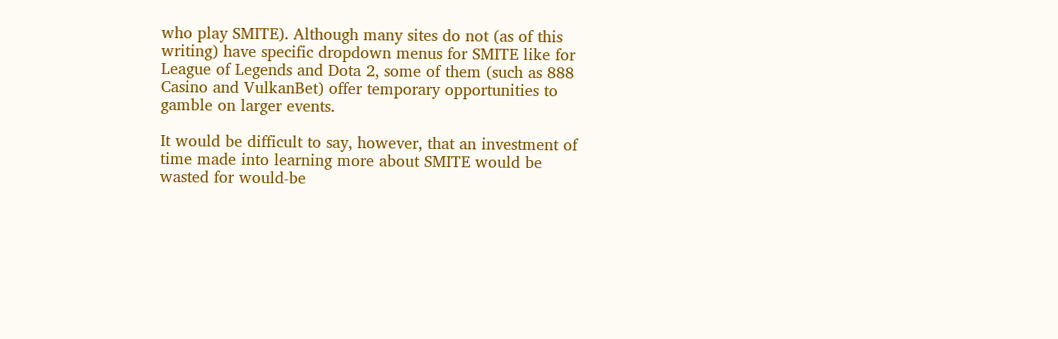who play SMITE). Although many sites do not (as of this writing) have specific dropdown menus for SMITE like for League of Legends and Dota 2, some of them (such as 888 Casino and VulkanBet) offer temporary opportunities to gamble on larger events.

It would be difficult to say, however, that an investment of time made into learning more about SMITE would be wasted for would-be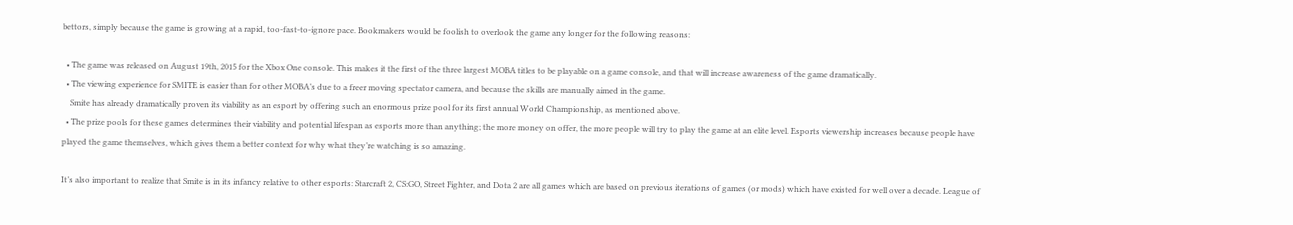bettors, simply because the game is growing at a rapid, too-fast-to-ignore pace. Bookmakers would be foolish to overlook the game any longer for the following reasons:

  • The game was released on August 19th, 2015 for the Xbox One console. This makes it the first of the three largest MOBA titles to be playable on a game console, and that will increase awareness of the game dramatically.
  • The viewing experience for SMITE is easier than for other MOBA’s due to a freer moving spectator camera, and because the skills are manually aimed in the game.
    Smite has already dramatically proven its viability as an esport by offering such an enormous prize pool for its first annual World Championship, as mentioned above.
  • The prize pools for these games determines their viability and potential lifespan as esports more than anything; the more money on offer, the more people will try to play the game at an elite level. Esports viewership increases because people have played the game themselves, which gives them a better context for why what they’re watching is so amazing.

It’s also important to realize that Smite is in its infancy relative to other esports: Starcraft 2, CS:GO, Street Fighter, and Dota 2 are all games which are based on previous iterations of games (or mods) which have existed for well over a decade. League of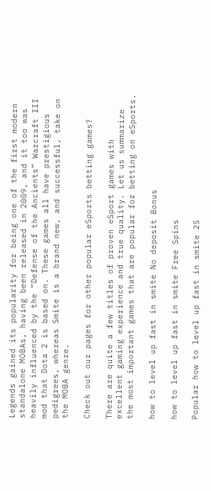Legends gained its popularity for being one of the first modern standalone MOBAs, having been released in 2009, and it too was heavily influenced by the “Defense of the Ancients” Warcraft III mod that Dota 2 is based on. These games all have prestigious pedigrees, whereas Smite is a brand new, and successful, take on the MOBA genre.

Check out our pages for other popular eSports betting games?

There are quite a few titles of proven eSport games with excellent gaming experience and true quality. Let us summarize the most important games that are popular for betting on eSports.

how to level up fast in smite No deposit Bonus

how to level up fast in smite Free Spins

Popular how to level up fast in smite 25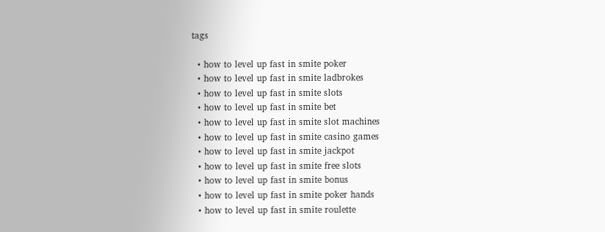tags

  • how to level up fast in smite poker
  • how to level up fast in smite ladbrokes
  • how to level up fast in smite slots
  • how to level up fast in smite bet
  • how to level up fast in smite slot machines
  • how to level up fast in smite casino games
  • how to level up fast in smite jackpot
  • how to level up fast in smite free slots
  • how to level up fast in smite bonus
  • how to level up fast in smite poker hands
  • how to level up fast in smite roulette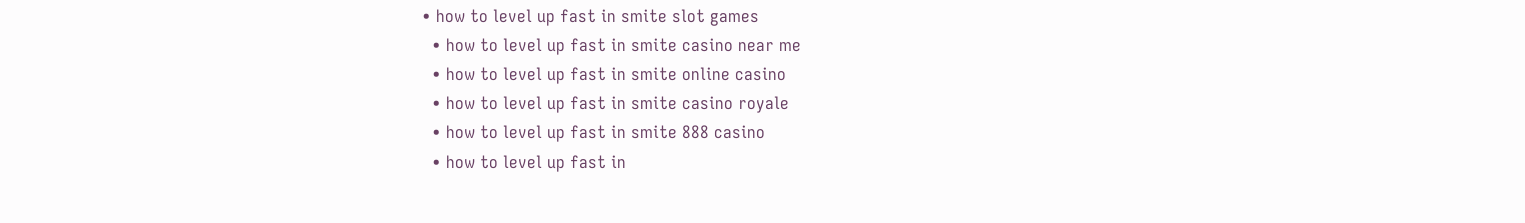• how to level up fast in smite slot games
  • how to level up fast in smite casino near me
  • how to level up fast in smite online casino
  • how to level up fast in smite casino royale
  • how to level up fast in smite 888 casino
  • how to level up fast in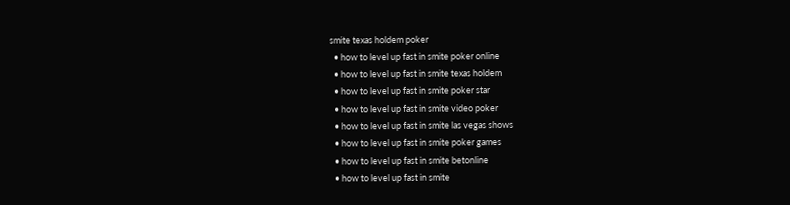smite texas holdem poker
  • how to level up fast in smite poker online
  • how to level up fast in smite texas holdem
  • how to level up fast in smite poker star
  • how to level up fast in smite video poker
  • how to level up fast in smite las vegas shows
  • how to level up fast in smite poker games
  • how to level up fast in smite betonline
  • how to level up fast in smite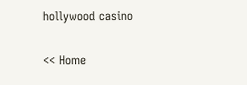hollywood casino

<< Home